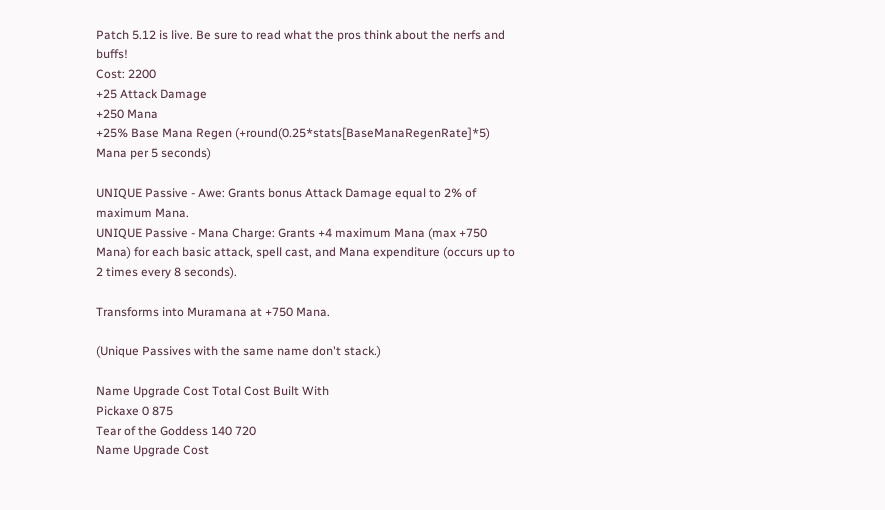Patch 5.12 is live. Be sure to read what the pros think about the nerfs and buffs!
Cost: 2200
+25 Attack Damage
+250 Mana
+25% Base Mana Regen (+round(0.25*stats[BaseManaRegenRate]*5) Mana per 5 seconds)

UNIQUE Passive - Awe: Grants bonus Attack Damage equal to 2% of maximum Mana.
UNIQUE Passive - Mana Charge: Grants +4 maximum Mana (max +750 Mana) for each basic attack, spell cast, and Mana expenditure (occurs up to 2 times every 8 seconds).

Transforms into Muramana at +750 Mana.

(Unique Passives with the same name don't stack.)

Name Upgrade Cost Total Cost Built With
Pickaxe 0 875
Tear of the Goddess 140 720
Name Upgrade Cost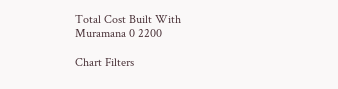Total Cost Built With
Muramana 0 2200

Chart Filters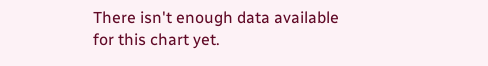There isn't enough data available for this chart yet.